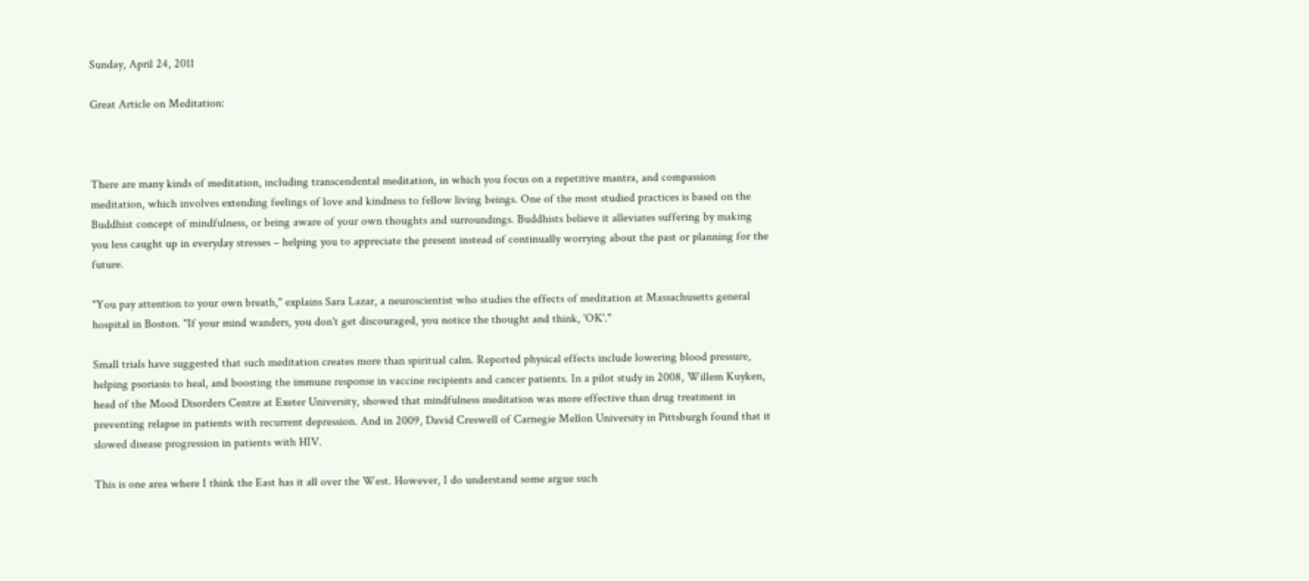Sunday, April 24, 2011

Great Article on Meditation:



There are many kinds of meditation, including transcendental meditation, in which you focus on a repetitive mantra, and compassion meditation, which involves extending feelings of love and kindness to fellow living beings. One of the most studied practices is based on the Buddhist concept of mindfulness, or being aware of your own thoughts and surroundings. Buddhists believe it alleviates suffering by making you less caught up in everyday stresses – helping you to appreciate the present instead of continually worrying about the past or planning for the future.

"You pay attention to your own breath," explains Sara Lazar, a neuroscientist who studies the effects of meditation at Massachusetts general hospital in Boston. "If your mind wanders, you don't get discouraged, you notice the thought and think, 'OK'."

Small trials have suggested that such meditation creates more than spiritual calm. Reported physical effects include lowering blood pressure, helping psoriasis to heal, and boosting the immune response in vaccine recipients and cancer patients. In a pilot study in 2008, Willem Kuyken, head of the Mood Disorders Centre at Exeter University, showed that mindfulness meditation was more effective than drug treatment in preventing relapse in patients with recurrent depression. And in 2009, David Creswell of Carnegie Mellon University in Pittsburgh found that it slowed disease progression in patients with HIV.

This is one area where I think the East has it all over the West. However, I do understand some argue such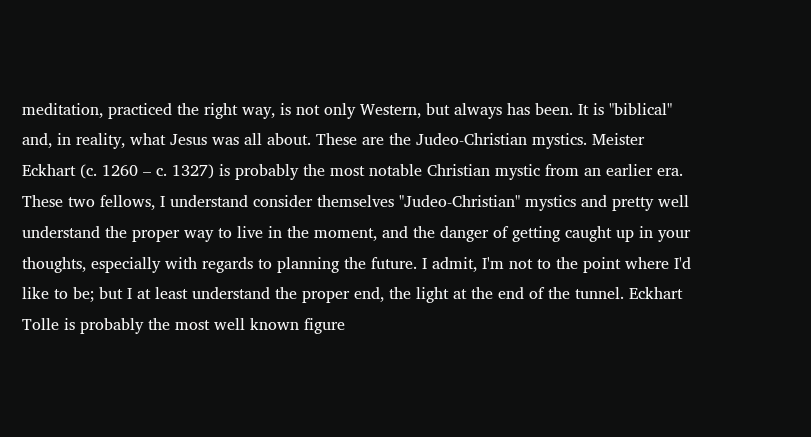meditation, practiced the right way, is not only Western, but always has been. It is "biblical" and, in reality, what Jesus was all about. These are the Judeo-Christian mystics. Meister Eckhart (c. 1260 – c. 1327) is probably the most notable Christian mystic from an earlier era. These two fellows, I understand consider themselves "Judeo-Christian" mystics and pretty well understand the proper way to live in the moment, and the danger of getting caught up in your thoughts, especially with regards to planning the future. I admit, I'm not to the point where I'd like to be; but I at least understand the proper end, the light at the end of the tunnel. Eckhart Tolle is probably the most well known figure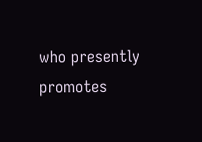who presently promotes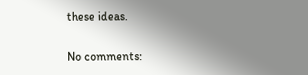these ideas.

No comments: